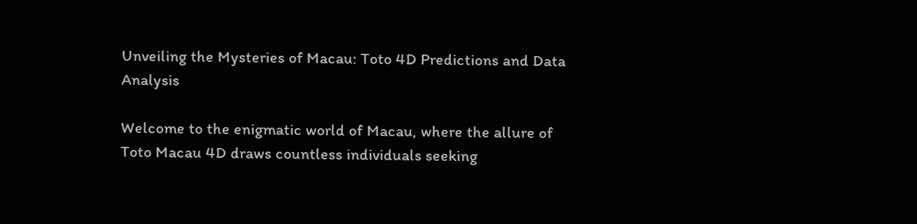Unveiling the Mysteries of Macau: Toto 4D Predictions and Data Analysis

Welcome to the enigmatic world of Macau, where the allure of Toto Macau 4D draws countless individuals seeking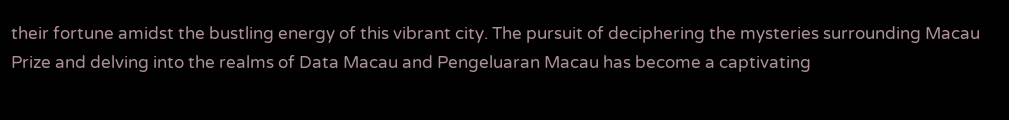their fortune amidst the bustling energy of this vibrant city. The pursuit of deciphering the mysteries surrounding Macau Prize and delving into the realms of Data Macau and Pengeluaran Macau has become a captivating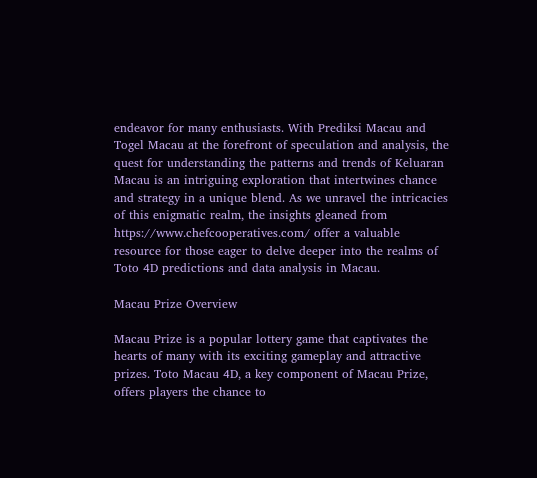endeavor for many enthusiasts. With Prediksi Macau and Togel Macau at the forefront of speculation and analysis, the quest for understanding the patterns and trends of Keluaran Macau is an intriguing exploration that intertwines chance and strategy in a unique blend. As we unravel the intricacies of this enigmatic realm, the insights gleaned from https://www.chefcooperatives.com/ offer a valuable resource for those eager to delve deeper into the realms of Toto 4D predictions and data analysis in Macau.

Macau Prize Overview

Macau Prize is a popular lottery game that captivates the hearts of many with its exciting gameplay and attractive prizes. Toto Macau 4D, a key component of Macau Prize, offers players the chance to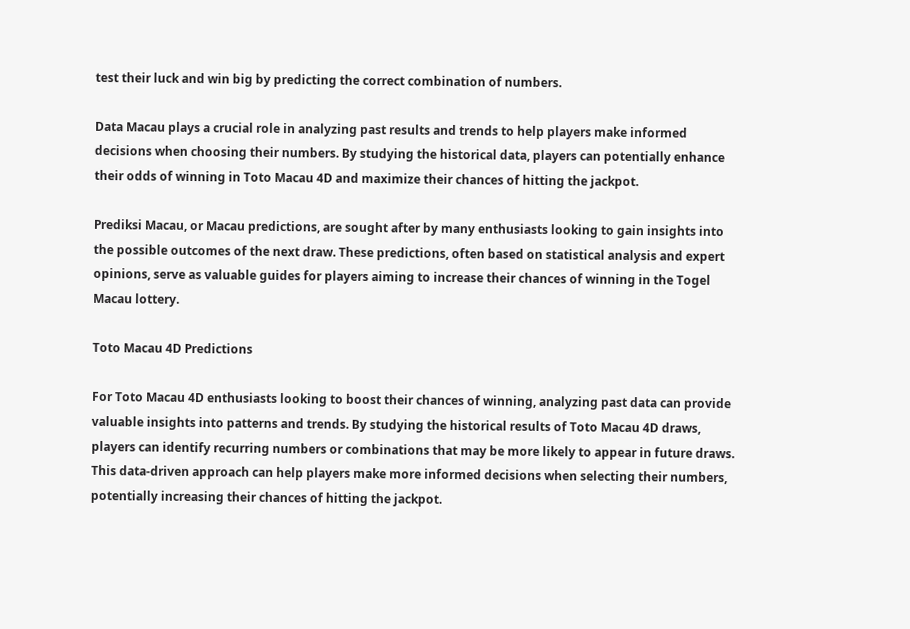test their luck and win big by predicting the correct combination of numbers.

Data Macau plays a crucial role in analyzing past results and trends to help players make informed decisions when choosing their numbers. By studying the historical data, players can potentially enhance their odds of winning in Toto Macau 4D and maximize their chances of hitting the jackpot.

Prediksi Macau, or Macau predictions, are sought after by many enthusiasts looking to gain insights into the possible outcomes of the next draw. These predictions, often based on statistical analysis and expert opinions, serve as valuable guides for players aiming to increase their chances of winning in the Togel Macau lottery.

Toto Macau 4D Predictions

For Toto Macau 4D enthusiasts looking to boost their chances of winning, analyzing past data can provide valuable insights into patterns and trends. By studying the historical results of Toto Macau 4D draws, players can identify recurring numbers or combinations that may be more likely to appear in future draws. This data-driven approach can help players make more informed decisions when selecting their numbers, potentially increasing their chances of hitting the jackpot.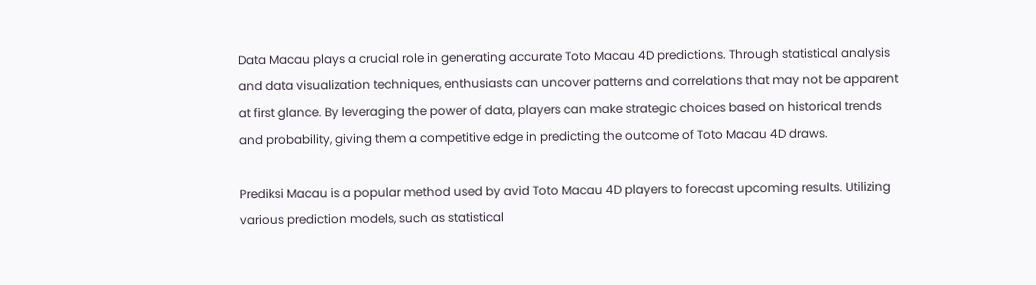Data Macau plays a crucial role in generating accurate Toto Macau 4D predictions. Through statistical analysis and data visualization techniques, enthusiasts can uncover patterns and correlations that may not be apparent at first glance. By leveraging the power of data, players can make strategic choices based on historical trends and probability, giving them a competitive edge in predicting the outcome of Toto Macau 4D draws.

Prediksi Macau is a popular method used by avid Toto Macau 4D players to forecast upcoming results. Utilizing various prediction models, such as statistical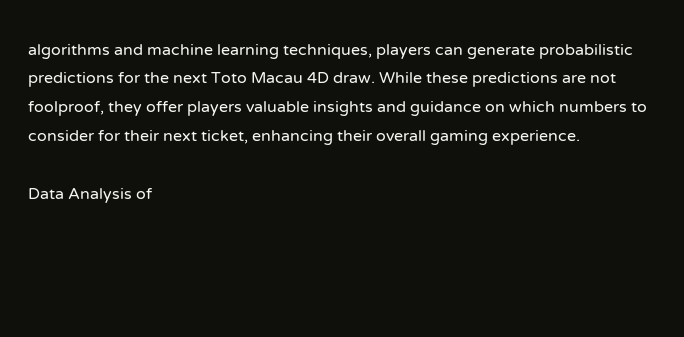algorithms and machine learning techniques, players can generate probabilistic predictions for the next Toto Macau 4D draw. While these predictions are not foolproof, they offer players valuable insights and guidance on which numbers to consider for their next ticket, enhancing their overall gaming experience.

Data Analysis of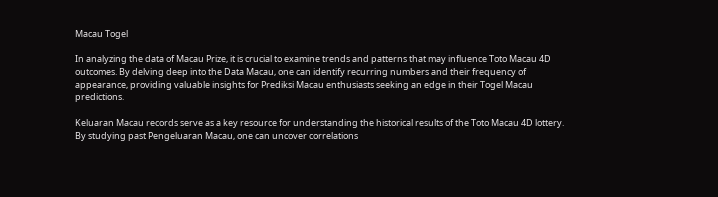Macau Togel

In analyzing the data of Macau Prize, it is crucial to examine trends and patterns that may influence Toto Macau 4D outcomes. By delving deep into the Data Macau, one can identify recurring numbers and their frequency of appearance, providing valuable insights for Prediksi Macau enthusiasts seeking an edge in their Togel Macau predictions.

Keluaran Macau records serve as a key resource for understanding the historical results of the Toto Macau 4D lottery. By studying past Pengeluaran Macau, one can uncover correlations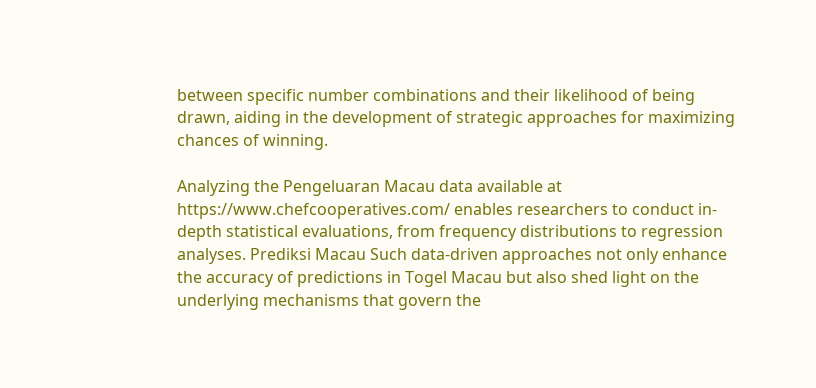between specific number combinations and their likelihood of being drawn, aiding in the development of strategic approaches for maximizing chances of winning.

Analyzing the Pengeluaran Macau data available at https://www.chefcooperatives.com/ enables researchers to conduct in-depth statistical evaluations, from frequency distributions to regression analyses. Prediksi Macau Such data-driven approaches not only enhance the accuracy of predictions in Togel Macau but also shed light on the underlying mechanisms that govern the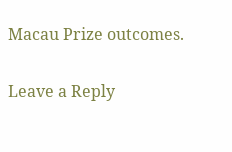Macau Prize outcomes.

Leave a Reply